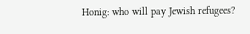Honig: who will pay Jewish refugees?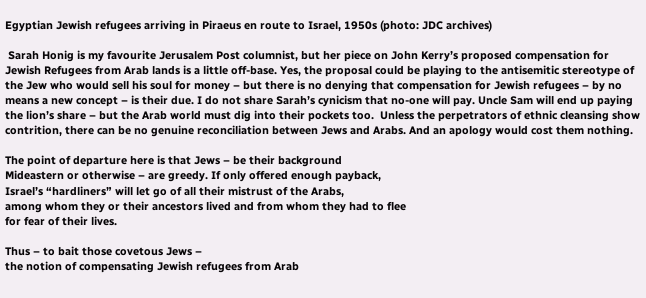Egyptian Jewish refugees arriving in Piraeus en route to Israel, 1950s (photo: JDC archives)

 Sarah Honig is my favourite Jerusalem Post columnist, but her piece on John Kerry’s proposed compensation for Jewish Refugees from Arab lands is a little off-base. Yes, the proposal could be playing to the antisemitic stereotype of the Jew who would sell his soul for money – but there is no denying that compensation for Jewish refugees – by no means a new concept – is their due. I do not share Sarah’s cynicism that no-one will pay. Uncle Sam will end up paying the lion’s share – but the Arab world must dig into their pockets too.  Unless the perpetrators of ethnic cleansing show contrition, there can be no genuine reconciliation between Jews and Arabs. And an apology would cost them nothing.

The point of departure here is that Jews – be their background
Mideastern or otherwise – are greedy. If only offered enough payback,
Israel’s “hardliners” will let go of all their mistrust of the Arabs,
among whom they or their ancestors lived and from whom they had to flee
for fear of their lives.

Thus – to bait those covetous Jews –
the notion of compensating Jewish refugees from Arab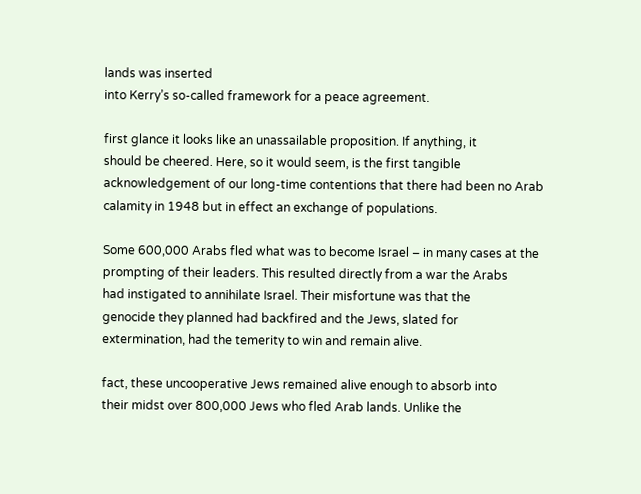lands was inserted
into Kerry’s so-called framework for a peace agreement.

first glance it looks like an unassailable proposition. If anything, it
should be cheered. Here, so it would seem, is the first tangible
acknowledgement of our long-time contentions that there had been no Arab
calamity in 1948 but in effect an exchange of populations.

Some 600,000 Arabs fled what was to become Israel – in many cases at the
prompting of their leaders. This resulted directly from a war the Arabs
had instigated to annihilate Israel. Their misfortune was that the
genocide they planned had backfired and the Jews, slated for
extermination, had the temerity to win and remain alive.

fact, these uncooperative Jews remained alive enough to absorb into
their midst over 800,000 Jews who fled Arab lands. Unlike the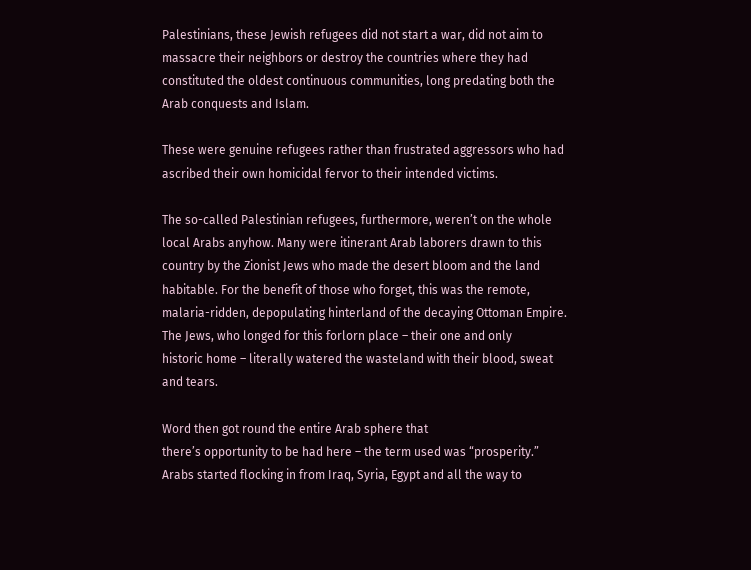Palestinians, these Jewish refugees did not start a war, did not aim to
massacre their neighbors or destroy the countries where they had
constituted the oldest continuous communities, long predating both the
Arab conquests and Islam.

These were genuine refugees rather than frustrated aggressors who had
ascribed their own homicidal fervor to their intended victims.

The so-called Palestinian refugees, furthermore, weren’t on the whole
local Arabs anyhow. Many were itinerant Arab laborers drawn to this
country by the Zionist Jews who made the desert bloom and the land
habitable. For the benefit of those who forget, this was the remote,
malaria-ridden, depopulating hinterland of the decaying Ottoman Empire.
The Jews, who longed for this forlorn place – their one and only
historic home – literally watered the wasteland with their blood, sweat
and tears.

Word then got round the entire Arab sphere that
there’s opportunity to be had here – the term used was “prosperity.”
Arabs started flocking in from Iraq, Syria, Egypt and all the way to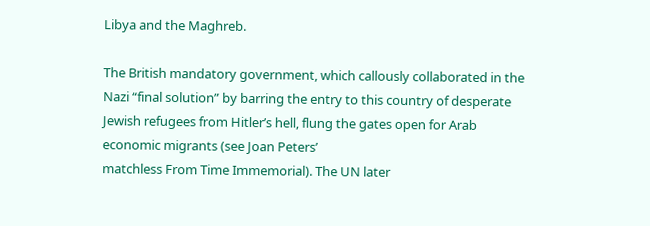Libya and the Maghreb.

The British mandatory government, which callously collaborated in the
Nazi “final solution” by barring the entry to this country of desperate
Jewish refugees from Hitler’s hell, flung the gates open for Arab
economic migrants (see Joan Peters’
matchless From Time Immemorial). The UN later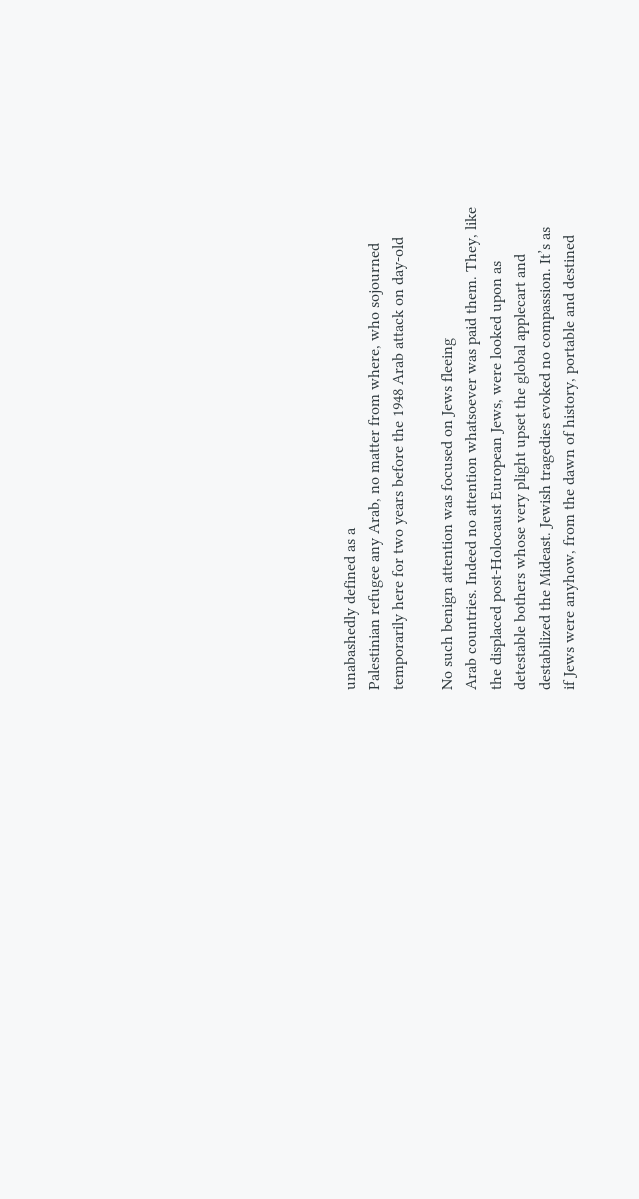unabashedly defined as a
Palestinian refugee any Arab, no matter from where, who sojourned
temporarily here for two years before the 1948 Arab attack on day-old

No such benign attention was focused on Jews fleeing
Arab countries. Indeed no attention whatsoever was paid them. They, like
the displaced post-Holocaust European Jews, were looked upon as
detestable bothers whose very plight upset the global applecart and
destabilized the Mideast. Jewish tragedies evoked no compassion. It’s as
if Jews were anyhow, from the dawn of history, portable and destined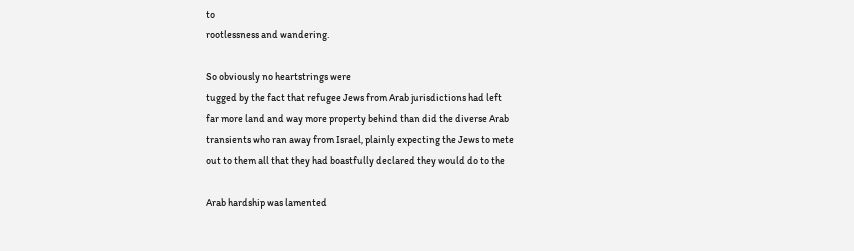to
rootlessness and wandering.

So obviously no heartstrings were
tugged by the fact that refugee Jews from Arab jurisdictions had left
far more land and way more property behind than did the diverse Arab
transients who ran away from Israel, plainly expecting the Jews to mete
out to them all that they had boastfully declared they would do to the

Arab hardship was lamented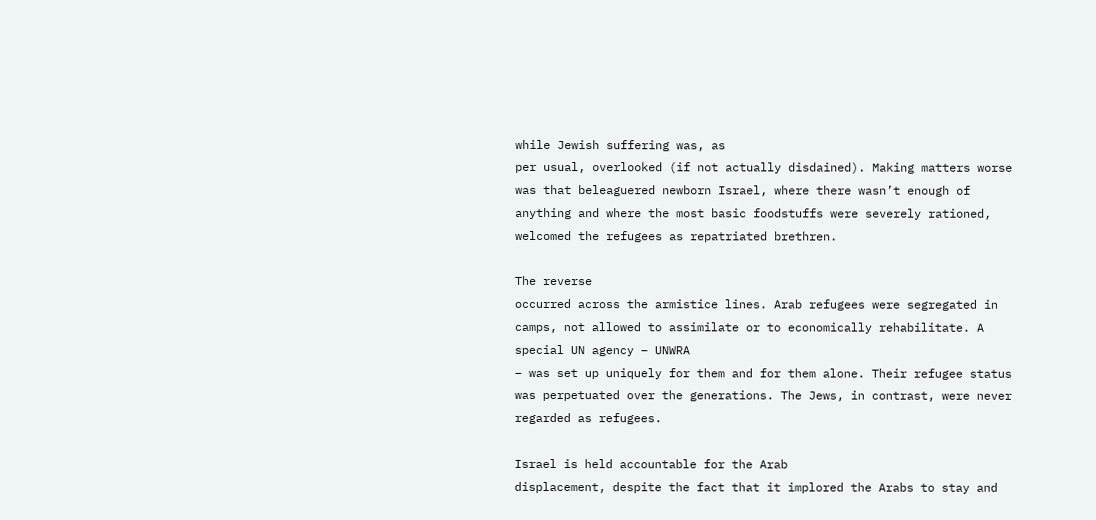while Jewish suffering was, as
per usual, overlooked (if not actually disdained). Making matters worse
was that beleaguered newborn Israel, where there wasn’t enough of
anything and where the most basic foodstuffs were severely rationed,
welcomed the refugees as repatriated brethren.

The reverse
occurred across the armistice lines. Arab refugees were segregated in
camps, not allowed to assimilate or to economically rehabilitate. A
special UN agency – UNWRA
– was set up uniquely for them and for them alone. Their refugee status
was perpetuated over the generations. The Jews, in contrast, were never
regarded as refugees.

Israel is held accountable for the Arab
displacement, despite the fact that it implored the Arabs to stay and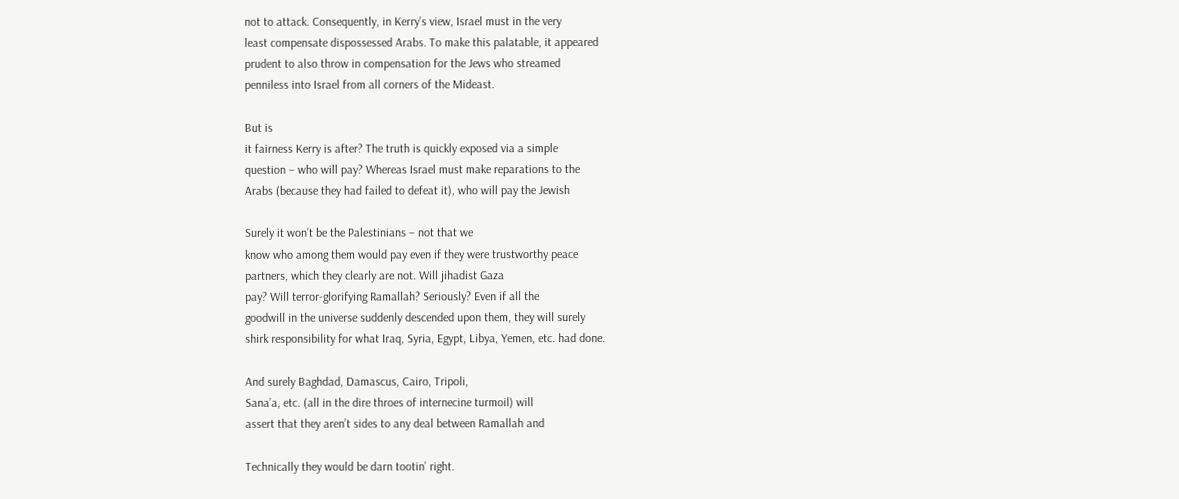not to attack. Consequently, in Kerry’s view, Israel must in the very
least compensate dispossessed Arabs. To make this palatable, it appeared
prudent to also throw in compensation for the Jews who streamed
penniless into Israel from all corners of the Mideast.

But is
it fairness Kerry is after? The truth is quickly exposed via a simple
question – who will pay? Whereas Israel must make reparations to the
Arabs (because they had failed to defeat it), who will pay the Jewish

Surely it won’t be the Palestinians – not that we
know who among them would pay even if they were trustworthy peace
partners, which they clearly are not. Will jihadist Gaza
pay? Will terror-glorifying Ramallah? Seriously? Even if all the
goodwill in the universe suddenly descended upon them, they will surely
shirk responsibility for what Iraq, Syria, Egypt, Libya, Yemen, etc. had done.

And surely Baghdad, Damascus, Cairo, Tripoli,
Sana’a, etc. (all in the dire throes of internecine turmoil) will
assert that they aren’t sides to any deal between Ramallah and

Technically they would be darn tootin’ right.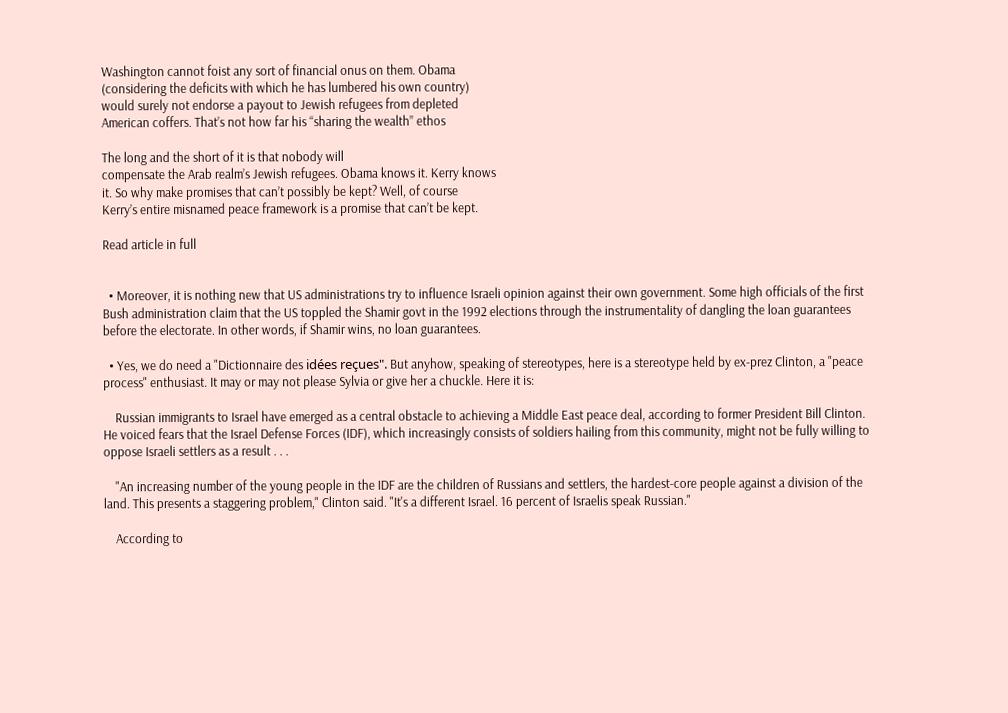Washington cannot foist any sort of financial onus on them. Obama
(considering the deficits with which he has lumbered his own country)
would surely not endorse a payout to Jewish refugees from depleted
American coffers. That’s not how far his “sharing the wealth” ethos

The long and the short of it is that nobody will
compensate the Arab realm’s Jewish refugees. Obama knows it. Kerry knows
it. So why make promises that can’t possibly be kept? Well, of course
Kerry’s entire misnamed peace framework is a promise that can’t be kept.

Read article in full


  • Moreover, it is nothing new that US administrations try to influence Israeli opinion against their own government. Some high officials of the first Bush administration claim that the US toppled the Shamir govt in the 1992 elections through the instrumentality of dangling the loan guarantees before the electorate. In other words, if Shamir wins, no loan guarantees.

  • Yes, we do need a "Dictionnaire des idées reçues". But anyhow, speaking of stereotypes, here is a stereotype held by ex-prez Clinton, a "peace process" enthusiast. It may or may not please Sylvia or give her a chuckle. Here it is:

    Russian immigrants to Israel have emerged as a central obstacle to achieving a Middle East peace deal, according to former President Bill Clinton. He voiced fears that the Israel Defense Forces (IDF), which increasingly consists of soldiers hailing from this community, might not be fully willing to oppose Israeli settlers as a result . . .

    "An increasing number of the young people in the IDF are the children of Russians and settlers, the hardest-core people against a division of the land. This presents a staggering problem," Clinton said. "It's a different Israel. 16 percent of Israelis speak Russian."

    According to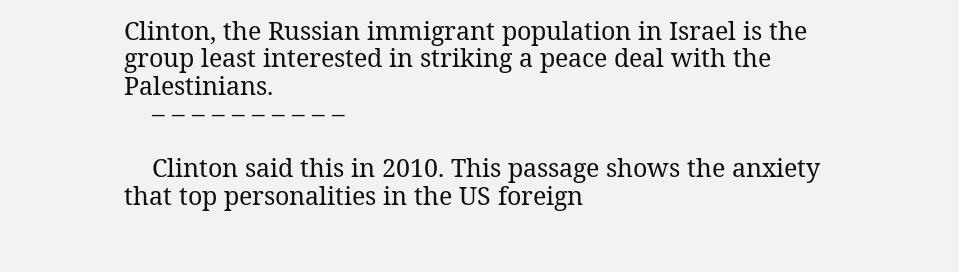Clinton, the Russian immigrant population in Israel is the group least interested in striking a peace deal with the Palestinians.
    – – – – – – – – – –

    Clinton said this in 2010. This passage shows the anxiety that top personalities in the US foreign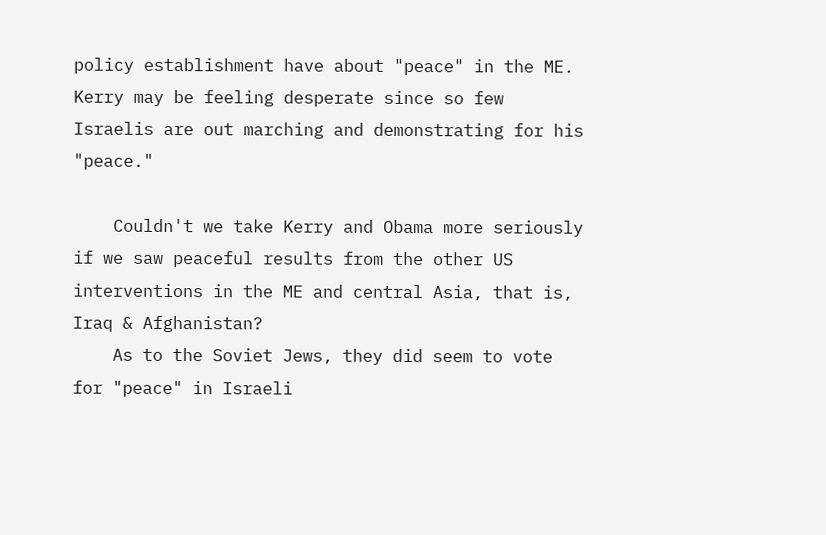policy establishment have about "peace" in the ME. Kerry may be feeling desperate since so few Israelis are out marching and demonstrating for his "peace."

    Couldn't we take Kerry and Obama more seriously if we saw peaceful results from the other US interventions in the ME and central Asia, that is, Iraq & Afghanistan?
    As to the Soviet Jews, they did seem to vote for "peace" in Israeli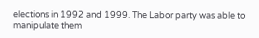elections in 1992 and 1999. The Labor party was able to manipulate them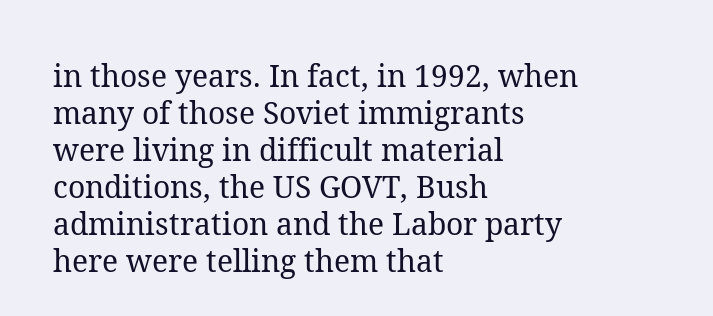in those years. In fact, in 1992, when many of those Soviet immigrants were living in difficult material conditions, the US GOVT, Bush administration and the Labor party here were telling them that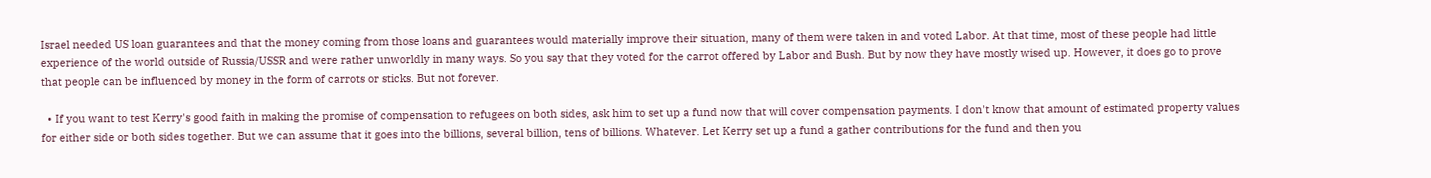Israel needed US loan guarantees and that the money coming from those loans and guarantees would materially improve their situation, many of them were taken in and voted Labor. At that time, most of these people had little experience of the world outside of Russia/USSR and were rather unworldly in many ways. So you say that they voted for the carrot offered by Labor and Bush. But by now they have mostly wised up. However, it does go to prove that people can be influenced by money in the form of carrots or sticks. But not forever.

  • If you want to test Kerry's good faith in making the promise of compensation to refugees on both sides, ask him to set up a fund now that will cover compensation payments. I don't know that amount of estimated property values for either side or both sides together. But we can assume that it goes into the billions, several billion, tens of billions. Whatever. Let Kerry set up a fund a gather contributions for the fund and then you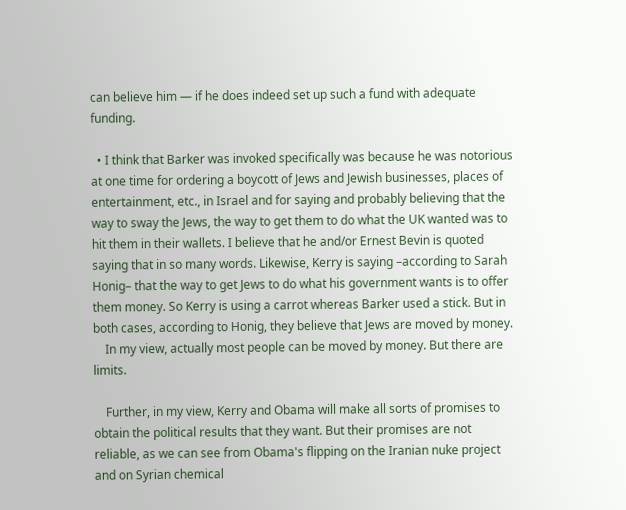can believe him — if he does indeed set up such a fund with adequate funding.

  • I think that Barker was invoked specifically was because he was notorious at one time for ordering a boycott of Jews and Jewish businesses, places of entertainment, etc., in Israel and for saying and probably believing that the way to sway the Jews, the way to get them to do what the UK wanted was to hit them in their wallets. I believe that he and/or Ernest Bevin is quoted saying that in so many words. Likewise, Kerry is saying –according to Sarah Honig– that the way to get Jews to do what his government wants is to offer them money. So Kerry is using a carrot whereas Barker used a stick. But in both cases, according to Honig, they believe that Jews are moved by money.
    In my view, actually most people can be moved by money. But there are limits.

    Further, in my view, Kerry and Obama will make all sorts of promises to obtain the political results that they want. But their promises are not reliable, as we can see from Obama's flipping on the Iranian nuke project and on Syrian chemical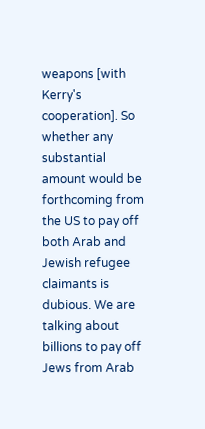weapons [with Kerry's cooperation]. So whether any substantial amount would be forthcoming from the US to pay off both Arab and Jewish refugee claimants is dubious. We are talking about billions to pay off Jews from Arab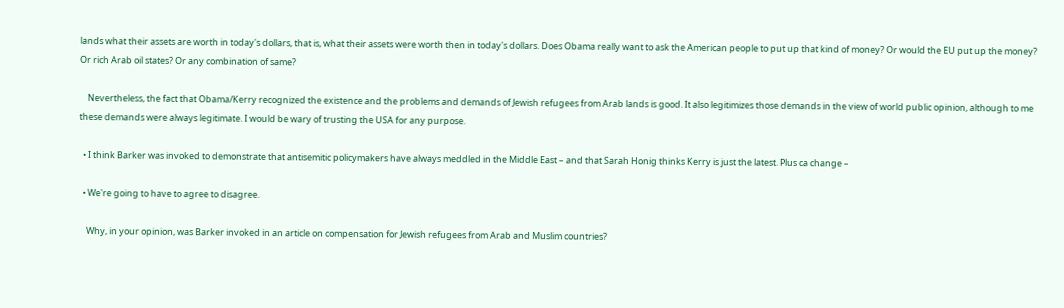lands what their assets are worth in today's dollars, that is, what their assets were worth then in today's dollars. Does Obama really want to ask the American people to put up that kind of money? Or would the EU put up the money? Or rich Arab oil states? Or any combination of same?

    Nevertheless, the fact that Obama/Kerry recognized the existence and the problems and demands of Jewish refugees from Arab lands is good. It also legitimizes those demands in the view of world public opinion, although to me these demands were always legitimate. I would be wary of trusting the USA for any purpose.

  • I think Barker was invoked to demonstrate that antisemitic policymakers have always meddled in the Middle East – and that Sarah Honig thinks Kerry is just the latest. Plus ca change –

  • We're going to have to agree to disagree.

    Why, in your opinion, was Barker invoked in an article on compensation for Jewish refugees from Arab and Muslim countries?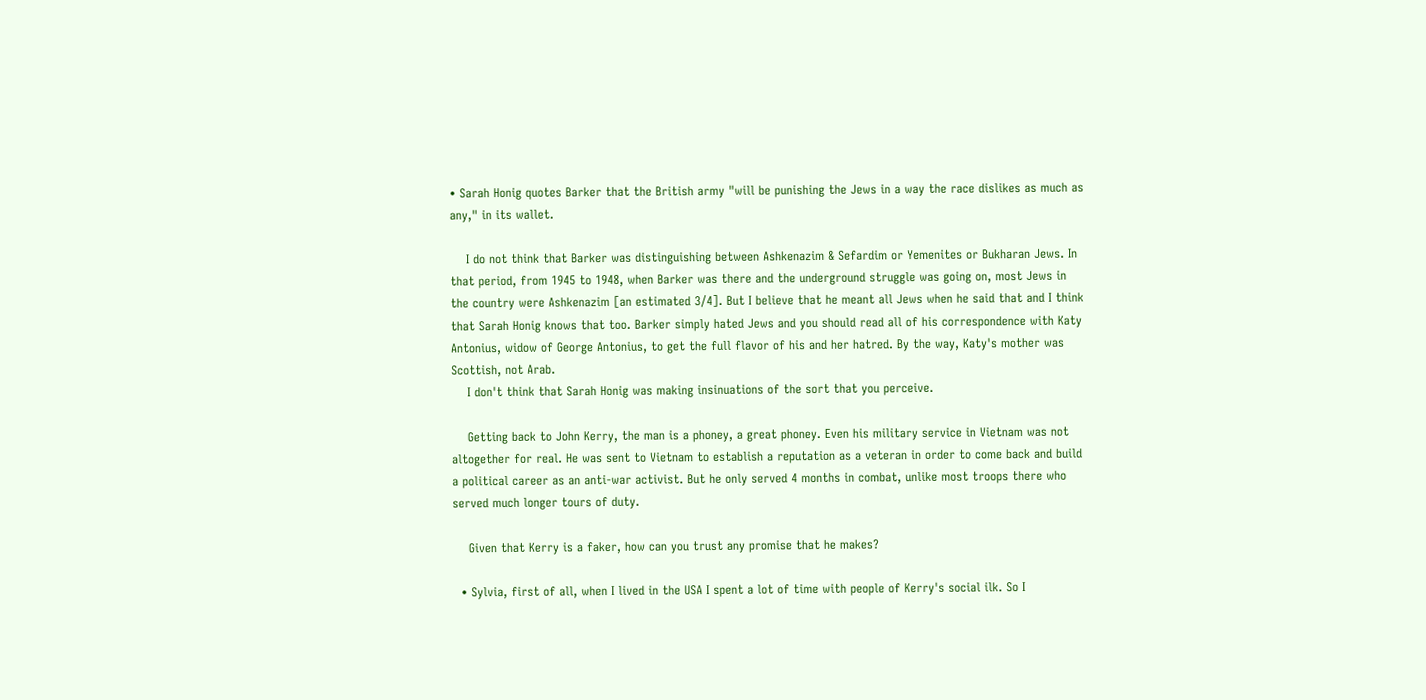• Sarah Honig quotes Barker that the British army "will be punishing the Jews in a way the race dislikes as much as any," in its wallet.

    I do not think that Barker was distinguishing between Ashkenazim & Sefardim or Yemenites or Bukharan Jews. In that period, from 1945 to 1948, when Barker was there and the underground struggle was going on, most Jews in the country were Ashkenazim [an estimated 3/4]. But I believe that he meant all Jews when he said that and I think that Sarah Honig knows that too. Barker simply hated Jews and you should read all of his correspondence with Katy Antonius, widow of George Antonius, to get the full flavor of his and her hatred. By the way, Katy's mother was Scottish, not Arab.
    I don't think that Sarah Honig was making insinuations of the sort that you perceive.

    Getting back to John Kerry, the man is a phoney, a great phoney. Even his military service in Vietnam was not altogether for real. He was sent to Vietnam to establish a reputation as a veteran in order to come back and build a political career as an anti-war activist. But he only served 4 months in combat, unlike most troops there who served much longer tours of duty.

    Given that Kerry is a faker, how can you trust any promise that he makes?

  • Sylvia, first of all, when I lived in the USA I spent a lot of time with people of Kerry's social ilk. So I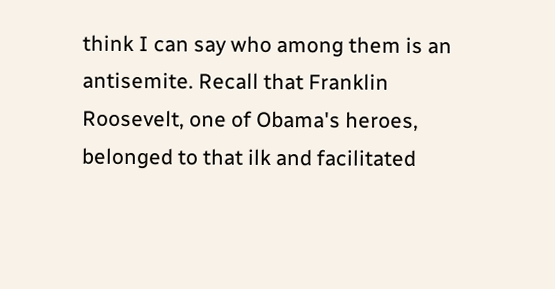think I can say who among them is an antisemite. Recall that Franklin Roosevelt, one of Obama's heroes, belonged to that ilk and facilitated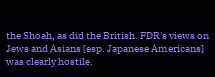the Shoah, as did the British. FDR's views on Jews and Asians [esp. Japanese Americans] was clearly hostile.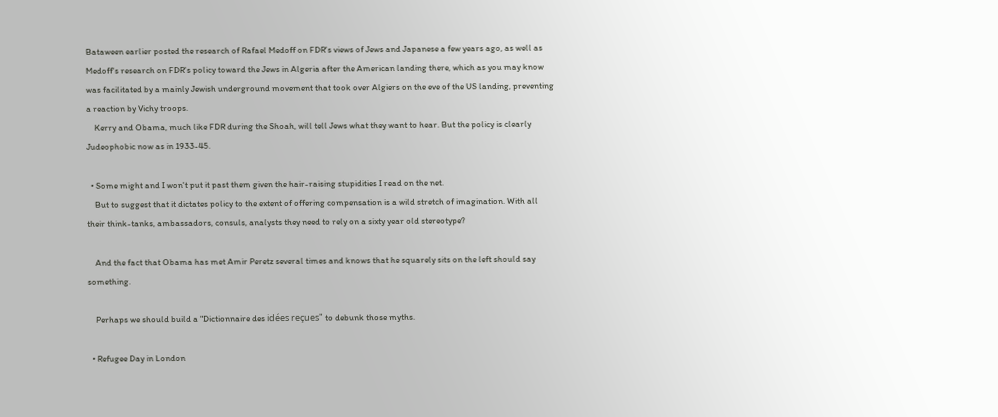Bataween earlier posted the research of Rafael Medoff on FDR's views of Jews and Japanese a few years ago, as well as Medoff's research on FDR's policy toward the Jews in Algeria after the American landing there, which as you may know was facilitated by a mainly Jewish underground movement that took over Algiers on the eve of the US landing, preventing a reaction by Vichy troops.
    Kerry and Obama, much like FDR during the Shoah, will tell Jews what they want to hear. But the policy is clearly Judeophobic now as in 1933-45.

  • Some might and I won't put it past them given the hair-raising stupidities I read on the net.
    But to suggest that it dictates policy to the extent of offering compensation is a wild stretch of imagination. With all their think-tanks, ambassadors, consuls, analysts they need to rely on a sixty year old stereotype?

    And the fact that Obama has met Amir Peretz several times and knows that he squarely sits on the left should say something.

    Perhaps we should build a "Dictionnaire des idées reçues" to debunk those myths.

  • Refugee Day in London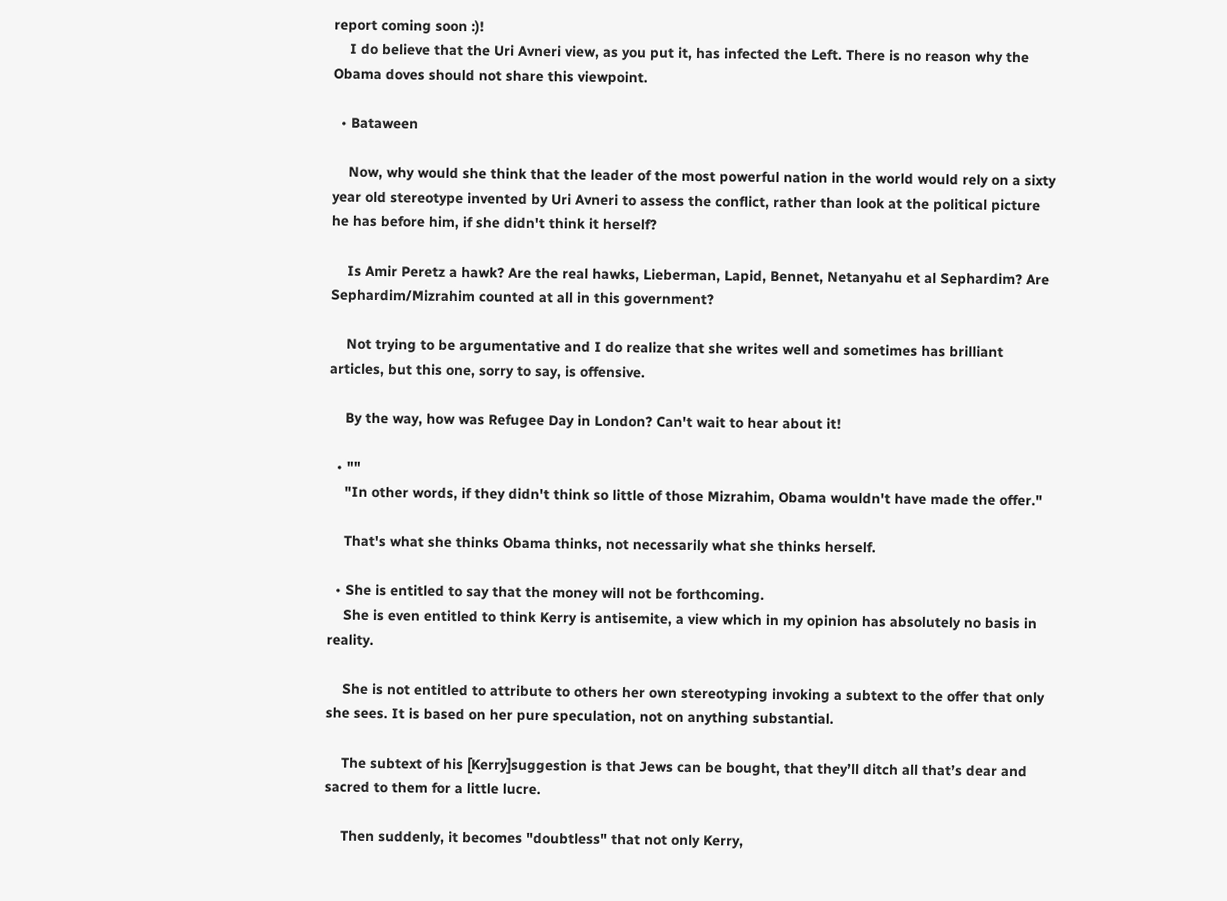report coming soon :)!
    I do believe that the Uri Avneri view, as you put it, has infected the Left. There is no reason why the Obama doves should not share this viewpoint.

  • Bataween

    Now, why would she think that the leader of the most powerful nation in the world would rely on a sixty year old stereotype invented by Uri Avneri to assess the conflict, rather than look at the political picture he has before him, if she didn't think it herself?

    Is Amir Peretz a hawk? Are the real hawks, Lieberman, Lapid, Bennet, Netanyahu et al Sephardim? Are Sephardim/Mizrahim counted at all in this government?

    Not trying to be argumentative and I do realize that she writes well and sometimes has brilliant articles, but this one, sorry to say, is offensive.

    By the way, how was Refugee Day in London? Can't wait to hear about it!

  • ""
    "In other words, if they didn't think so little of those Mizrahim, Obama wouldn't have made the offer."

    That's what she thinks Obama thinks, not necessarily what she thinks herself.

  • She is entitled to say that the money will not be forthcoming.
    She is even entitled to think Kerry is antisemite, a view which in my opinion has absolutely no basis in reality.

    She is not entitled to attribute to others her own stereotyping invoking a subtext to the offer that only she sees. It is based on her pure speculation, not on anything substantial.

    The subtext of his [Kerry]suggestion is that Jews can be bought, that they’ll ditch all that’s dear and sacred to them for a little lucre.

    Then suddenly, it becomes "doubtless" that not only Kerry,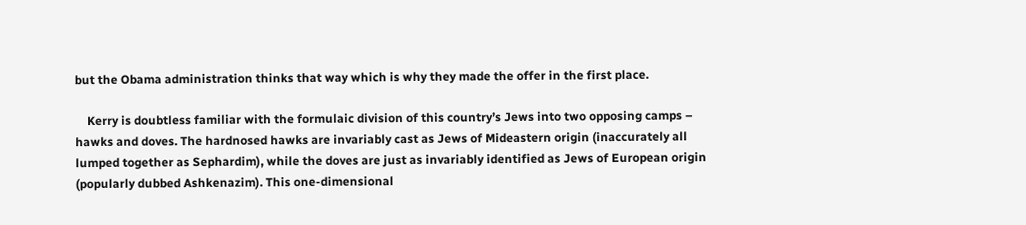but the Obama administration thinks that way which is why they made the offer in the first place.

    Kerry is doubtless familiar with the formulaic division of this country’s Jews into two opposing camps – hawks and doves. The hardnosed hawks are invariably cast as Jews of Mideastern origin (inaccurately all lumped together as Sephardim), while the doves are just as invariably identified as Jews of European origin (popularly dubbed Ashkenazim). This one-dimensional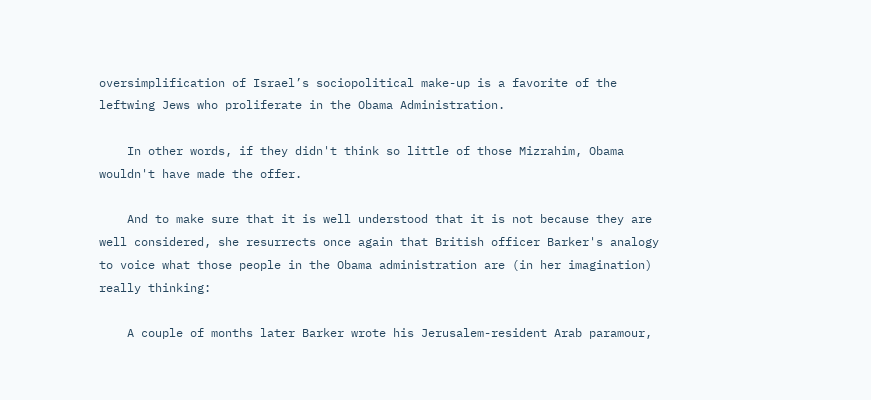oversimplification of Israel’s sociopolitical make-up is a favorite of the leftwing Jews who proliferate in the Obama Administration.

    In other words, if they didn't think so little of those Mizrahim, Obama wouldn't have made the offer.

    And to make sure that it is well understood that it is not because they are well considered, she resurrects once again that British officer Barker's analogy to voice what those people in the Obama administration are (in her imagination) really thinking:

    A couple of months later Barker wrote his Jerusalem-resident Arab paramour,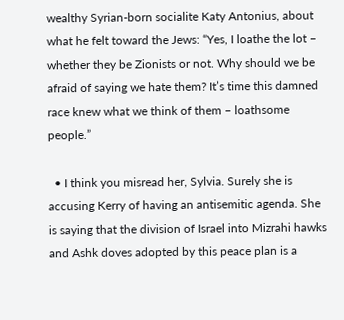wealthy Syrian-born socialite Katy Antonius, about what he felt toward the Jews: “Yes, I loathe the lot – whether they be Zionists or not. Why should we be afraid of saying we hate them? It’s time this damned race knew what we think of them – loathsome people.”

  • I think you misread her, Sylvia. Surely she is accusing Kerry of having an antisemitic agenda. She is saying that the division of Israel into Mizrahi hawks and Ashk doves adopted by this peace plan is a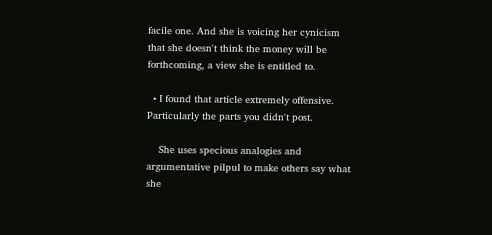facile one. And she is voicing her cynicism that she doesn't think the money will be forthcoming, a view she is entitled to.

  • I found that article extremely offensive. Particularly the parts you didn't post.

    She uses specious analogies and argumentative pilpul to make others say what she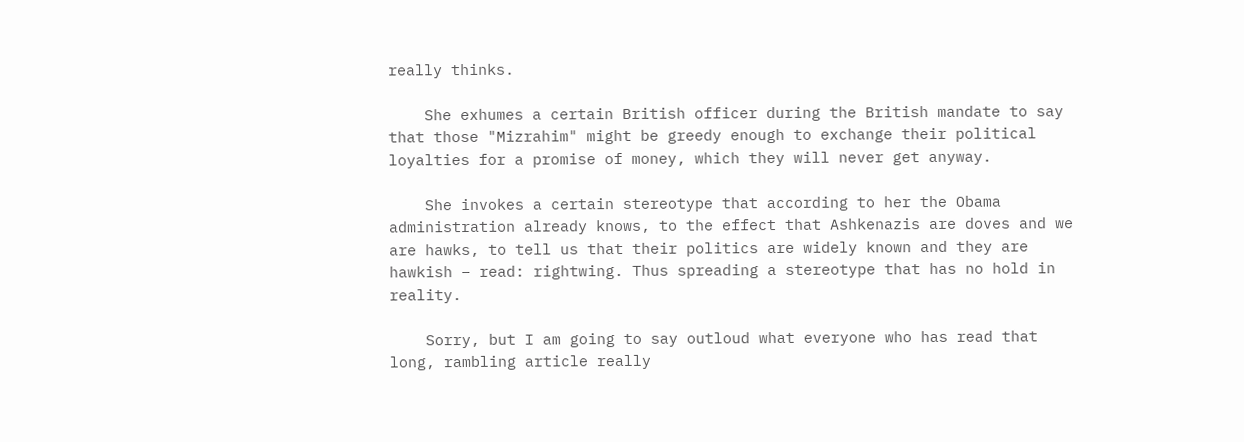really thinks.

    She exhumes a certain British officer during the British mandate to say that those "Mizrahim" might be greedy enough to exchange their political loyalties for a promise of money, which they will never get anyway.

    She invokes a certain stereotype that according to her the Obama administration already knows, to the effect that Ashkenazis are doves and we are hawks, to tell us that their politics are widely known and they are hawkish – read: rightwing. Thus spreading a stereotype that has no hold in reality.

    Sorry, but I am going to say outloud what everyone who has read that long, rambling article really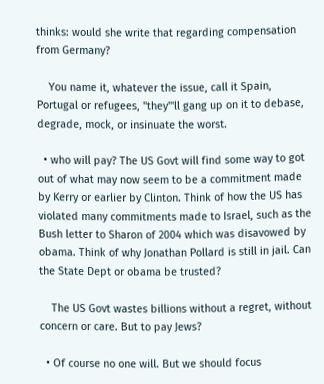thinks: would she write that regarding compensation from Germany?

    You name it, whatever the issue, call it Spain, Portugal or refugees, "they"'ll gang up on it to debase, degrade, mock, or insinuate the worst.

  • who will pay? The US Govt will find some way to got out of what may now seem to be a commitment made by Kerry or earlier by Clinton. Think of how the US has violated many commitments made to Israel, such as the Bush letter to Sharon of 2004 which was disavowed by obama. Think of why Jonathan Pollard is still in jail. Can the State Dept or obama be trusted?

    The US Govt wastes billions without a regret, without concern or care. But to pay Jews?

  • Of course no one will. But we should focus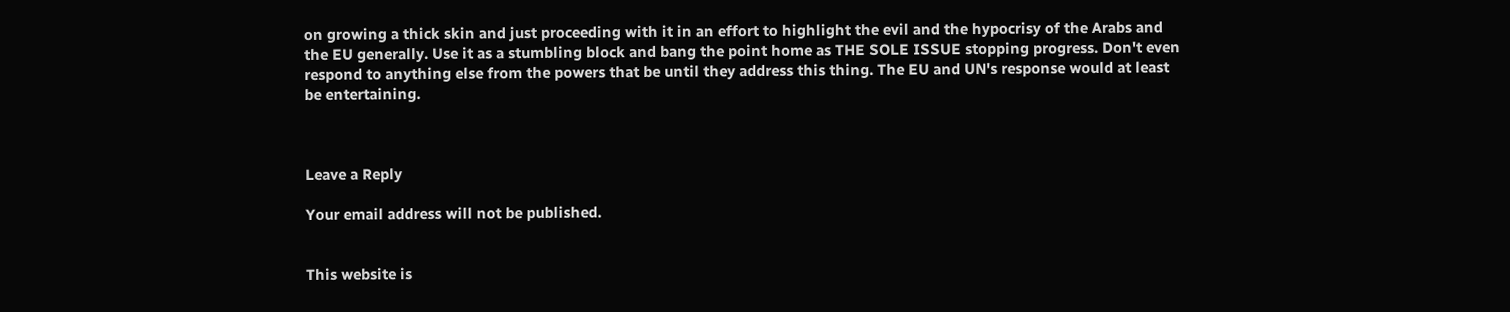on growing a thick skin and just proceeding with it in an effort to highlight the evil and the hypocrisy of the Arabs and the EU generally. Use it as a stumbling block and bang the point home as THE SOLE ISSUE stopping progress. Don't even respond to anything else from the powers that be until they address this thing. The EU and UN's response would at least be entertaining.



Leave a Reply

Your email address will not be published.


This website is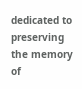dedicated to preserving the memory of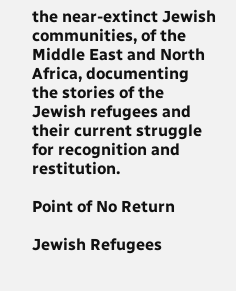the near-extinct Jewish communities, of the Middle East and North Africa, documenting the stories of the Jewish refugees and their current struggle for recognition and restitution.

Point of No Return

Jewish Refugees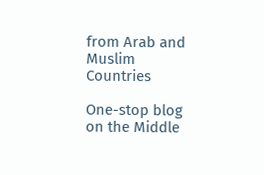from Arab and Muslim Countries

One-stop blog on the Middle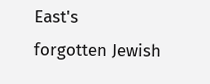East's
forgotten Jewish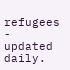refugees - updated daily.